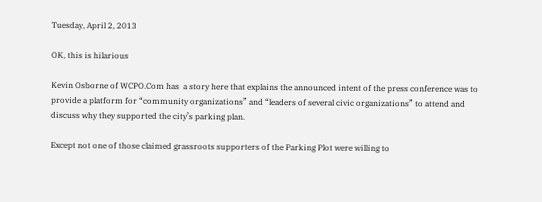Tuesday, April 2, 2013

OK, this is hilarious

Kevin Osborne of WCPO.Com has  a story here that explains the announced intent of the press conference was to provide a platform for “community organizations” and “leaders of several civic organizations” to attend and discuss why they supported the city’s parking plan.

Except not one of those claimed grassroots supporters of the Parking Plot were willing to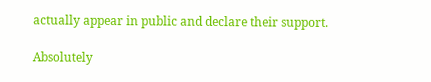actually appear in public and declare their support.

Absolutely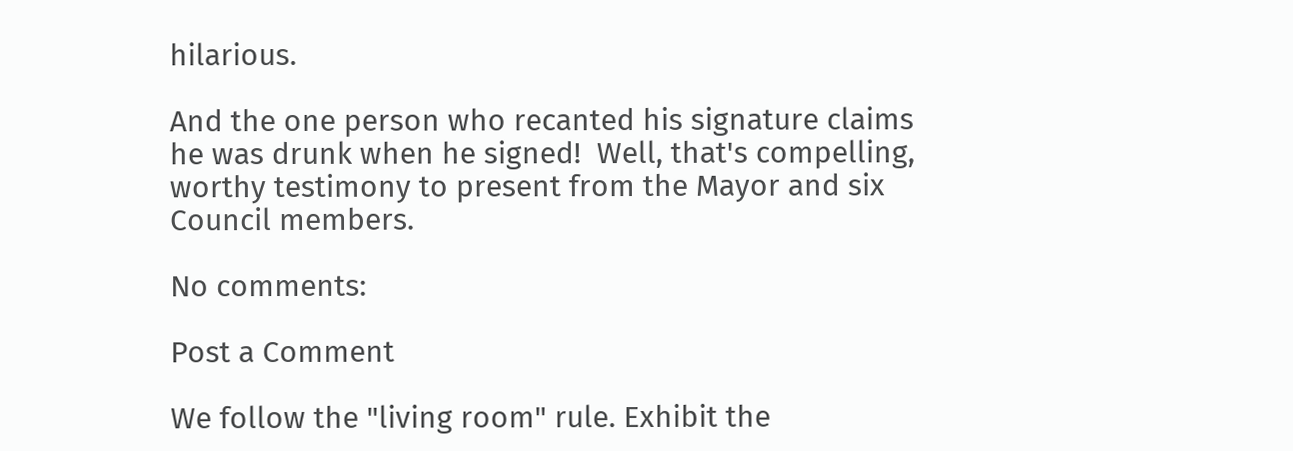hilarious.

And the one person who recanted his signature claims he was drunk when he signed!  Well, that's compelling, worthy testimony to present from the Mayor and six Council members.

No comments:

Post a Comment

We follow the "living room" rule. Exhibit the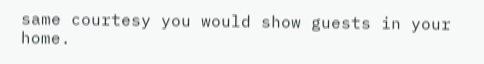same courtesy you would show guests in your home.